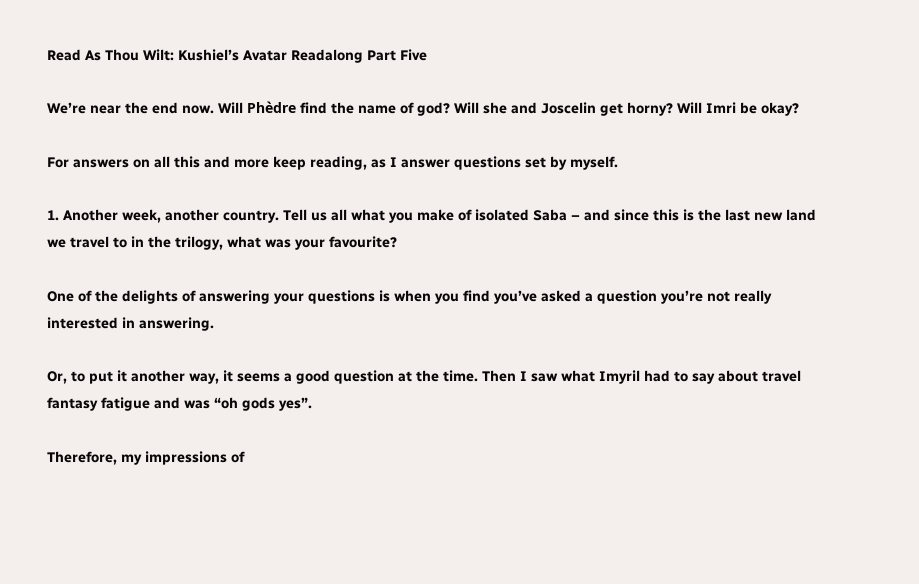Read As Thou Wilt: Kushiel’s Avatar Readalong Part Five

We’re near the end now. Will Phèdre find the name of god? Will she and Joscelin get horny? Will Imri be okay?

For answers on all this and more keep reading, as I answer questions set by myself.

1. Another week, another country. Tell us all what you make of isolated Saba – and since this is the last new land we travel to in the trilogy, what was your favourite?

One of the delights of answering your questions is when you find you’ve asked a question you’re not really interested in answering.

Or, to put it another way, it seems a good question at the time. Then I saw what Imyril had to say about travel fantasy fatigue and was “oh gods yes”.

Therefore, my impressions of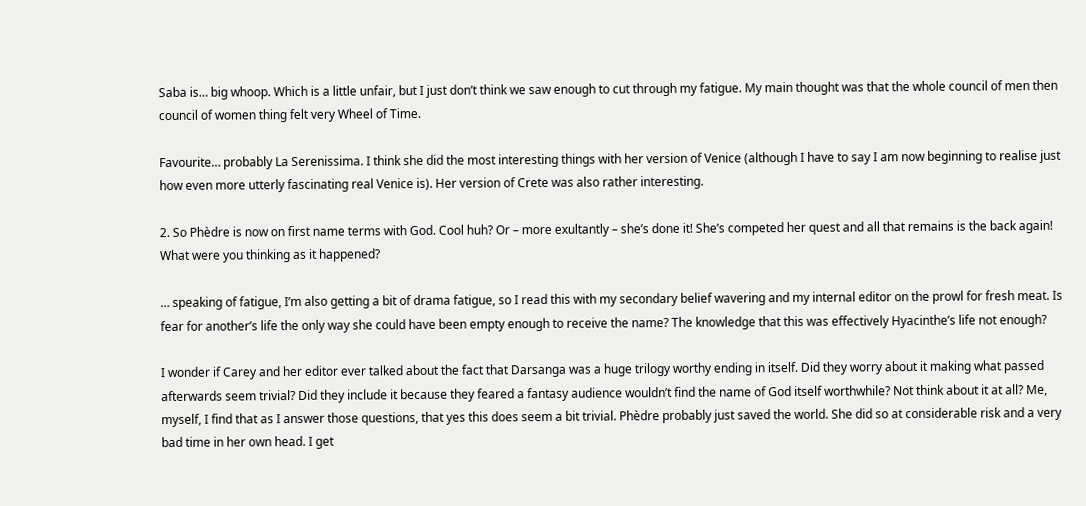Saba is… big whoop. Which is a little unfair, but I just don’t think we saw enough to cut through my fatigue. My main thought was that the whole council of men then council of women thing felt very Wheel of Time.

Favourite… probably La Serenissima. I think she did the most interesting things with her version of Venice (although I have to say I am now beginning to realise just how even more utterly fascinating real Venice is). Her version of Crete was also rather interesting.

2. So Phèdre is now on first name terms with God. Cool huh? Or – more exultantly – she’s done it! She’s competed her quest and all that remains is the back again! What were you thinking as it happened?

… speaking of fatigue, I’m also getting a bit of drama fatigue, so I read this with my secondary belief wavering and my internal editor on the prowl for fresh meat. Is fear for another’s life the only way she could have been empty enough to receive the name? The knowledge that this was effectively Hyacinthe’s life not enough?

I wonder if Carey and her editor ever talked about the fact that Darsanga was a huge trilogy worthy ending in itself. Did they worry about it making what passed afterwards seem trivial? Did they include it because they feared a fantasy audience wouldn’t find the name of God itself worthwhile? Not think about it at all? Me, myself, I find that as I answer those questions, that yes this does seem a bit trivial. Phèdre probably just saved the world. She did so at considerable risk and a very bad time in her own head. I get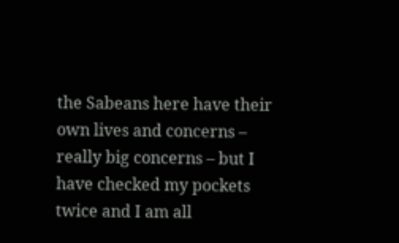the Sabeans here have their own lives and concerns – really big concerns – but I have checked my pockets twice and I am all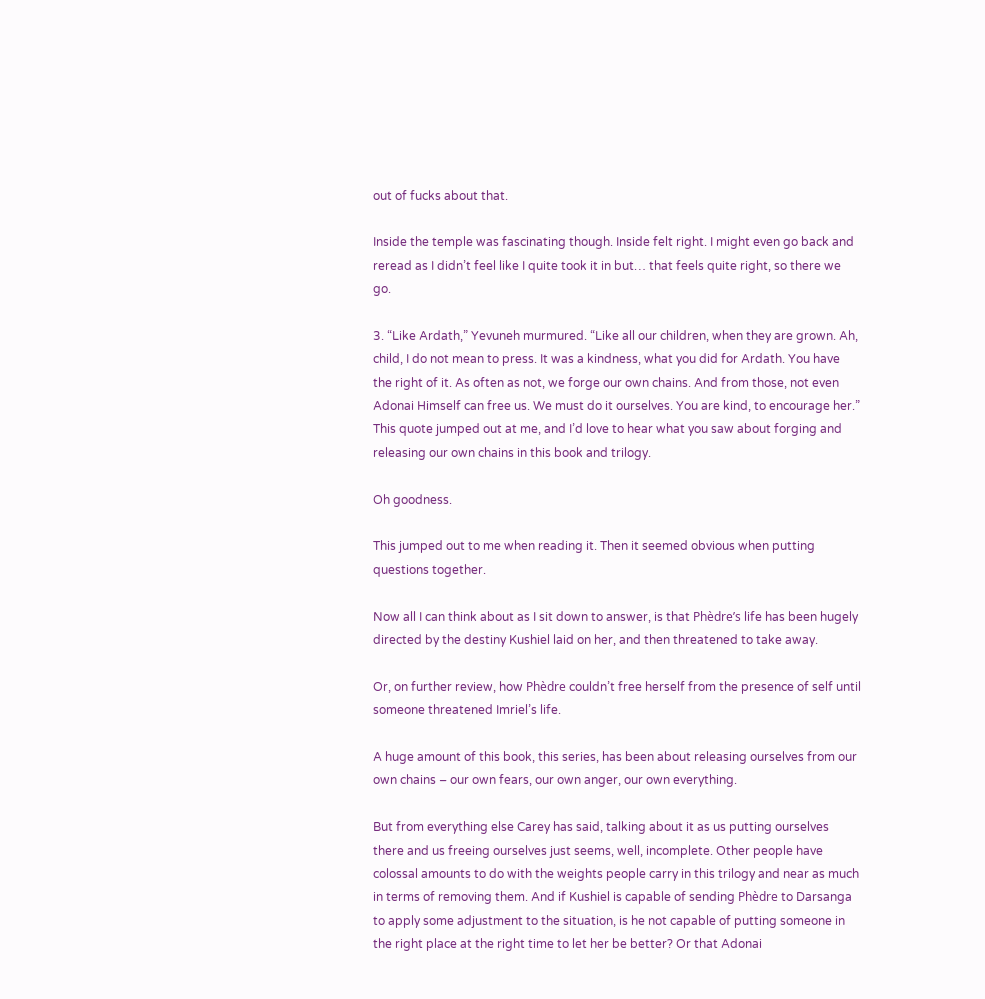out of fucks about that.

Inside the temple was fascinating though. Inside felt right. I might even go back and reread as I didn’t feel like I quite took it in but… that feels quite right, so there we go.

3. “Like Ardath,” Yevuneh murmured. “Like all our children, when they are grown. Ah, child, I do not mean to press. It was a kindness, what you did for Ardath. You have the right of it. As often as not, we forge our own chains. And from those, not even Adonai Himself can free us. We must do it ourselves. You are kind, to encourage her.” This quote jumped out at me, and I’d love to hear what you saw about forging and releasing our own chains in this book and trilogy.

Oh goodness.

This jumped out to me when reading it. Then it seemed obvious when putting questions together.

Now all I can think about as I sit down to answer, is that Phèdre’s life has been hugely directed by the destiny Kushiel laid on her, and then threatened to take away.

Or, on further review, how Phèdre couldn’t free herself from the presence of self until someone threatened Imriel’s life.

A huge amount of this book, this series, has been about releasing ourselves from our own chains – our own fears, our own anger, our own everything.

But from everything else Carey has said, talking about it as us putting ourselves there and us freeing ourselves just seems, well, incomplete. Other people have colossal amounts to do with the weights people carry in this trilogy and near as much in terms of removing them. And if Kushiel is capable of sending Phèdre to Darsanga to apply some adjustment to the situation, is he not capable of putting someone in the right place at the right time to let her be better? Or that Adonai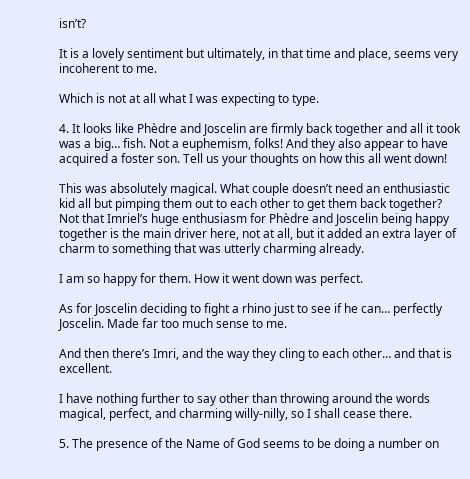isn’t?

It is a lovely sentiment but ultimately, in that time and place, seems very incoherent to me.

Which is not at all what I was expecting to type.

4. It looks like Phèdre and Joscelin are firmly back together and all it took was a big… fish. Not a euphemism, folks! And they also appear to have acquired a foster son. Tell us your thoughts on how this all went down!

This was absolutely magical. What couple doesn’t need an enthusiastic kid all but pimping them out to each other to get them back together? Not that Imriel’s huge enthusiasm for Phèdre and Joscelin being happy together is the main driver here, not at all, but it added an extra layer of charm to something that was utterly charming already.

I am so happy for them. How it went down was perfect.

As for Joscelin deciding to fight a rhino just to see if he can… perfectly Joscelin. Made far too much sense to me.

And then there’s Imri, and the way they cling to each other… and that is excellent.

I have nothing further to say other than throwing around the words magical, perfect, and charming willy-nilly, so I shall cease there.

5. The presence of the Name of God seems to be doing a number on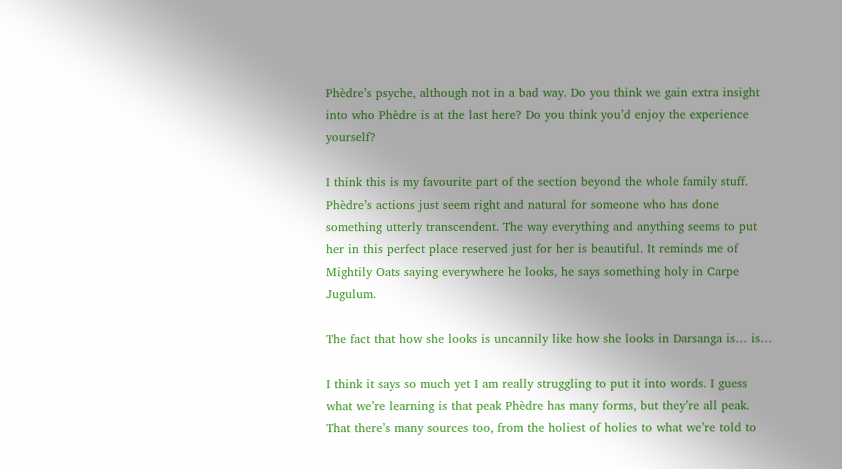Phèdre’s psyche, although not in a bad way. Do you think we gain extra insight into who Phèdre is at the last here? Do you think you’d enjoy the experience yourself?

I think this is my favourite part of the section beyond the whole family stuff. Phèdre’s actions just seem right and natural for someone who has done something utterly transcendent. The way everything and anything seems to put her in this perfect place reserved just for her is beautiful. It reminds me of Mightily Oats saying everywhere he looks, he says something holy in Carpe Jugulum.

The fact that how she looks is uncannily like how she looks in Darsanga is… is…

I think it says so much yet I am really struggling to put it into words. I guess what we’re learning is that peak Phèdre has many forms, but they’re all peak. That there’s many sources too, from the holiest of holies to what we’re told to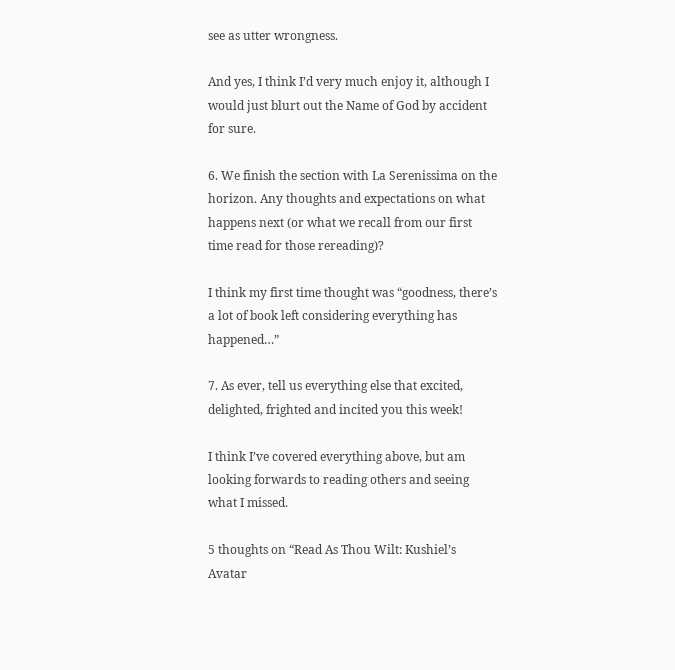see as utter wrongness.

And yes, I think I’d very much enjoy it, although I would just blurt out the Name of God by accident for sure.

6. We finish the section with La Serenissima on the horizon. Any thoughts and expectations on what happens next (or what we recall from our first time read for those rereading)?

I think my first time thought was “goodness, there’s a lot of book left considering everything has happened…”

7. As ever, tell us everything else that excited, delighted, frighted and incited you this week!

I think I’ve covered everything above, but am looking forwards to reading others and seeing what I missed.

5 thoughts on “Read As Thou Wilt: Kushiel’s Avatar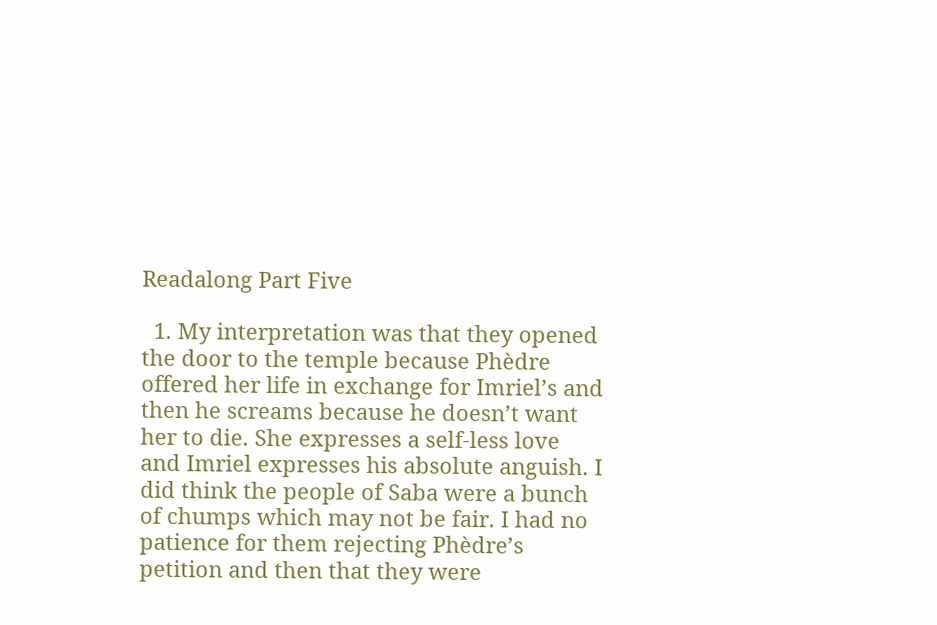Readalong Part Five

  1. My interpretation was that they opened the door to the temple because Phèdre offered her life in exchange for Imriel’s and then he screams because he doesn’t want her to die. She expresses a self-less love and Imriel expresses his absolute anguish. I did think the people of Saba were a bunch of chumps which may not be fair. I had no patience for them rejecting Phèdre’s petition and then that they were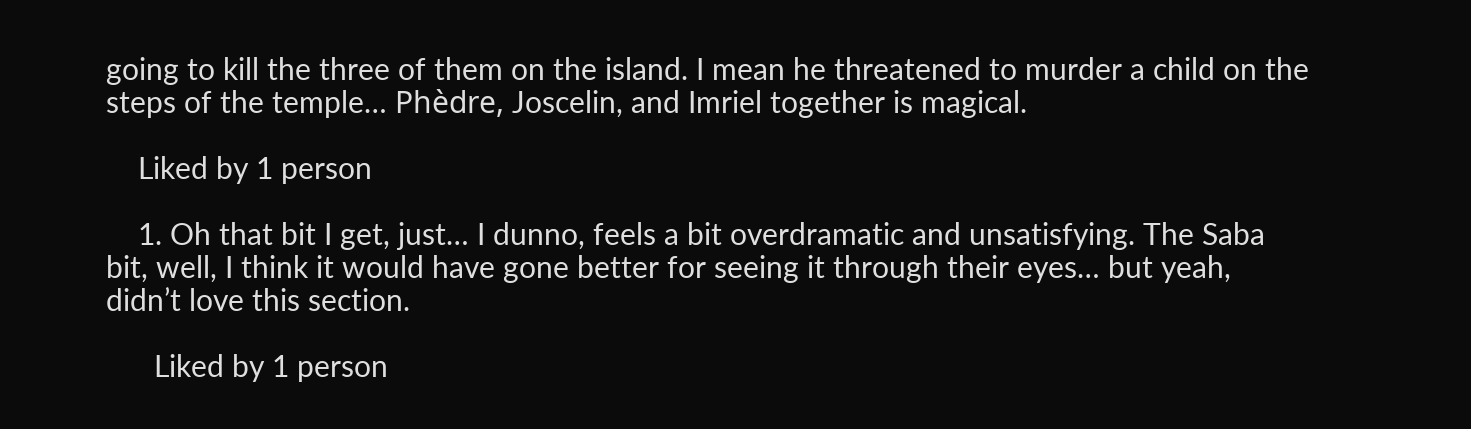going to kill the three of them on the island. I mean he threatened to murder a child on the steps of the temple… Phèdre, Joscelin, and Imriel together is magical.

    Liked by 1 person

    1. Oh that bit I get, just… I dunno, feels a bit overdramatic and unsatisfying. The Saba bit, well, I think it would have gone better for seeing it through their eyes… but yeah, didn’t love this section.

      Liked by 1 person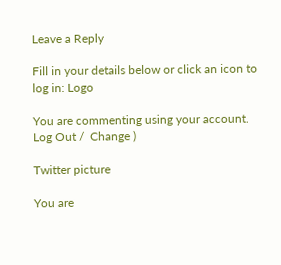Leave a Reply

Fill in your details below or click an icon to log in: Logo

You are commenting using your account. Log Out /  Change )

Twitter picture

You are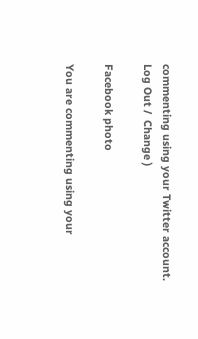commenting using your Twitter account. Log Out /  Change )

Facebook photo

You are commenting using your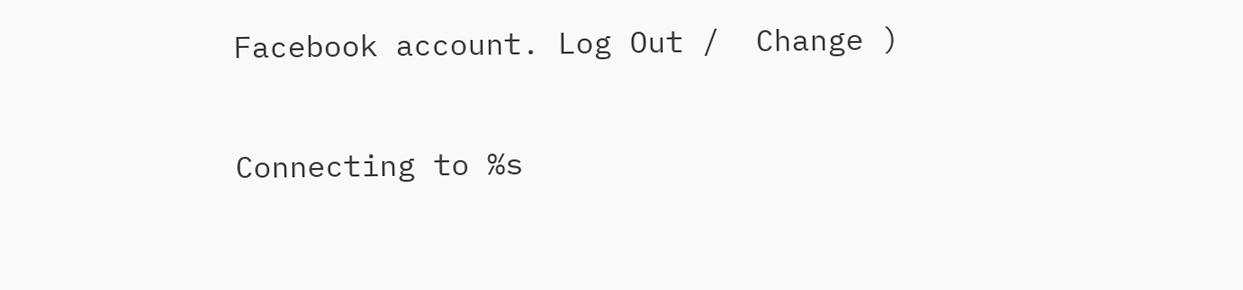Facebook account. Log Out /  Change )

Connecting to %s